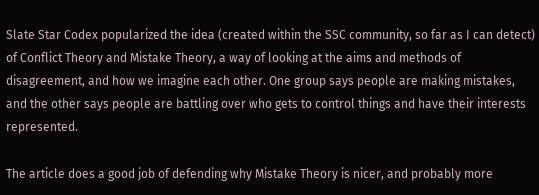Slate Star Codex popularized the idea (created within the SSC community, so far as I can detect) of Conflict Theory and Mistake Theory, a way of looking at the aims and methods of disagreement, and how we imagine each other. One group says people are making mistakes, and the other says people are battling over who gets to control things and have their interests represented.

The article does a good job of defending why Mistake Theory is nicer, and probably more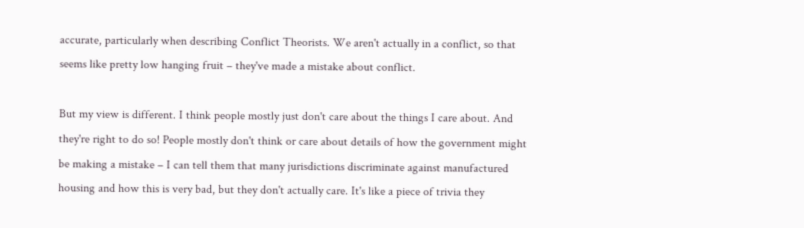accurate, particularly when describing Conflict Theorists. We aren't actually in a conflict, so that seems like pretty low hanging fruit – they've made a mistake about conflict.

But my view is different. I think people mostly just don't care about the things I care about. And they're right to do so! People mostly don't think or care about details of how the government might be making a mistake – I can tell them that many jurisdictions discriminate against manufactured housing and how this is very bad, but they don't actually care. It's like a piece of trivia they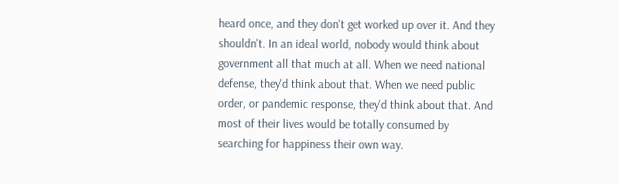heard once, and they don't get worked up over it. And they shouldn't. In an ideal world, nobody would think about government all that much at all. When we need national defense, they'd think about that. When we need public order, or pandemic response, they'd think about that. And most of their lives would be totally consumed by searching for happiness their own way.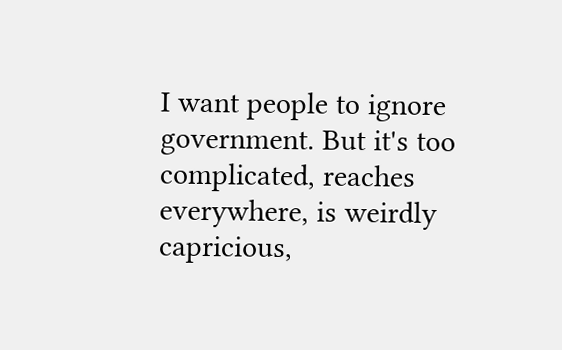I want people to ignore government. But it's too complicated, reaches everywhere, is weirdly capricious,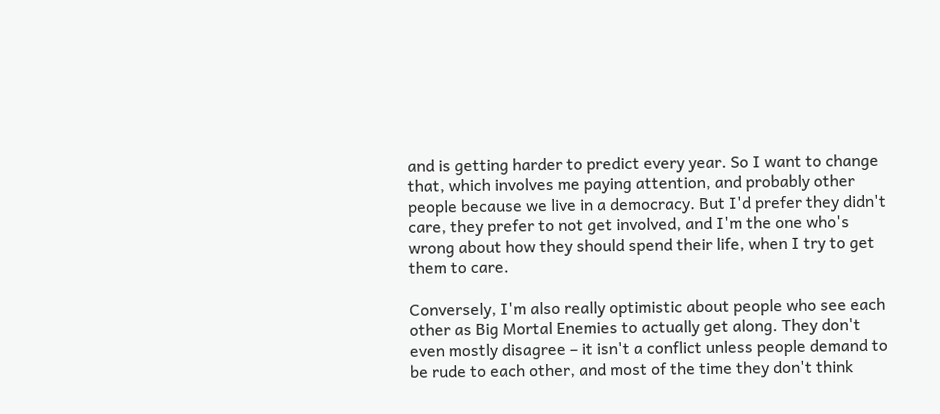and is getting harder to predict every year. So I want to change that, which involves me paying attention, and probably other people because we live in a democracy. But I'd prefer they didn't care, they prefer to not get involved, and I'm the one who's wrong about how they should spend their life, when I try to get them to care.

Conversely, I'm also really optimistic about people who see each other as Big Mortal Enemies to actually get along. They don't even mostly disagree – it isn't a conflict unless people demand to be rude to each other, and most of the time they don't think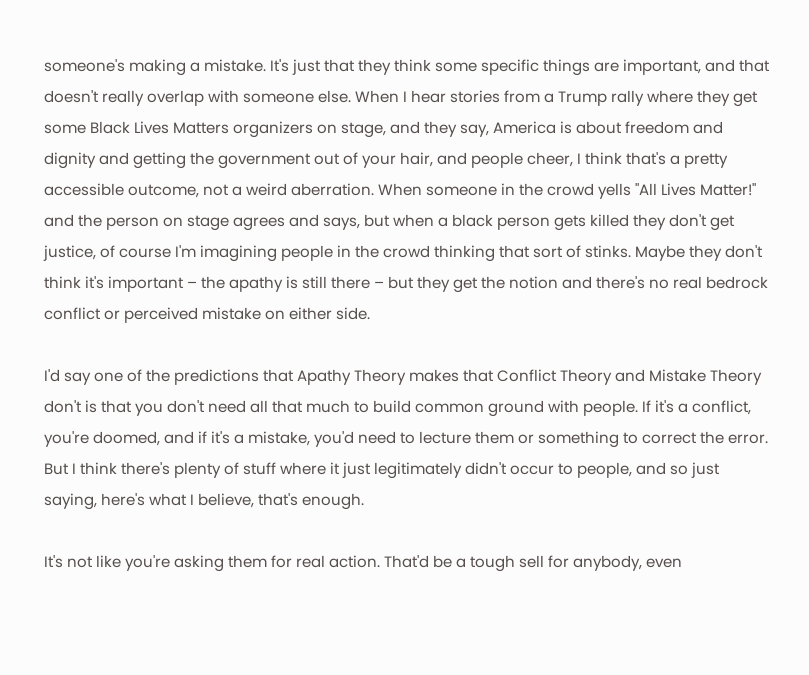someone's making a mistake. It's just that they think some specific things are important, and that doesn't really overlap with someone else. When I hear stories from a Trump rally where they get some Black Lives Matters organizers on stage, and they say, America is about freedom and dignity and getting the government out of your hair, and people cheer, I think that's a pretty accessible outcome, not a weird aberration. When someone in the crowd yells "All Lives Matter!" and the person on stage agrees and says, but when a black person gets killed they don't get justice, of course I'm imagining people in the crowd thinking that sort of stinks. Maybe they don't think it's important – the apathy is still there – but they get the notion and there's no real bedrock conflict or perceived mistake on either side.

I'd say one of the predictions that Apathy Theory makes that Conflict Theory and Mistake Theory don't is that you don't need all that much to build common ground with people. If it's a conflict, you're doomed, and if it's a mistake, you'd need to lecture them or something to correct the error. But I think there's plenty of stuff where it just legitimately didn't occur to people, and so just saying, here's what I believe, that's enough.

It's not like you're asking them for real action. That'd be a tough sell for anybody, even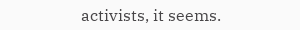activists, it seems.